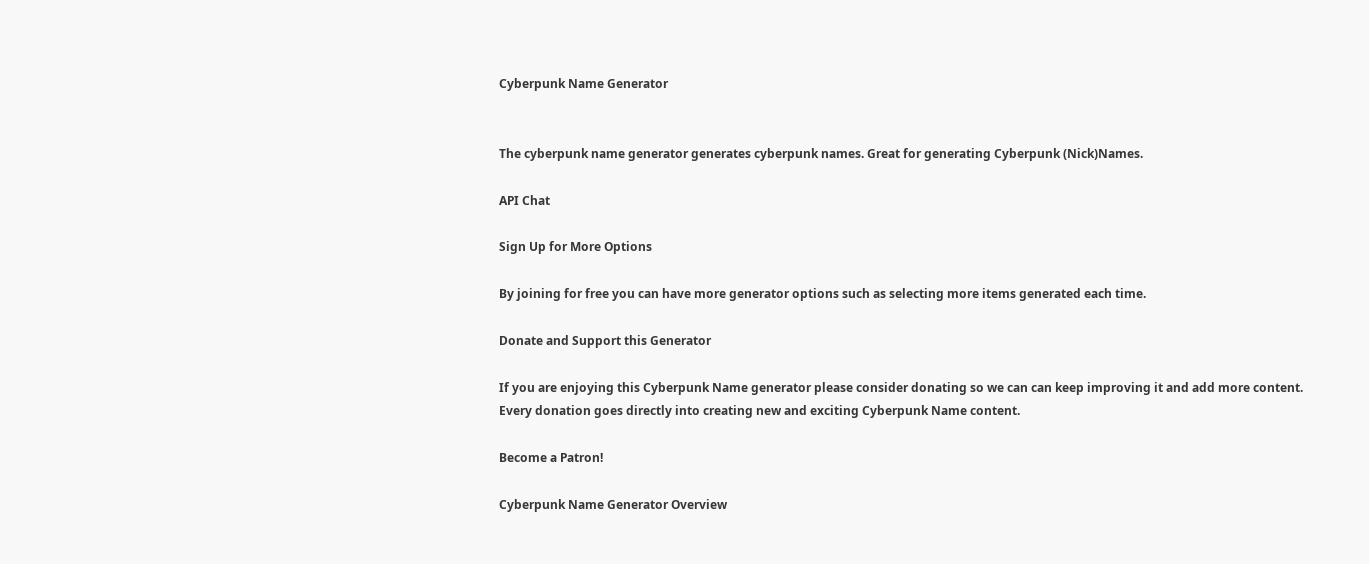Cyberpunk Name Generator


The cyberpunk name generator generates cyberpunk names. Great for generating Cyberpunk (Nick)Names.

API Chat

Sign Up for More Options

By joining for free you can have more generator options such as selecting more items generated each time.

Donate and Support this Generator

If you are enjoying this Cyberpunk Name generator please consider donating so we can can keep improving it and add more content. Every donation goes directly into creating new and exciting Cyberpunk Name content.

Become a Patron!

Cyberpunk Name Generator Overview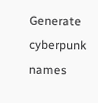Generate cyberpunk names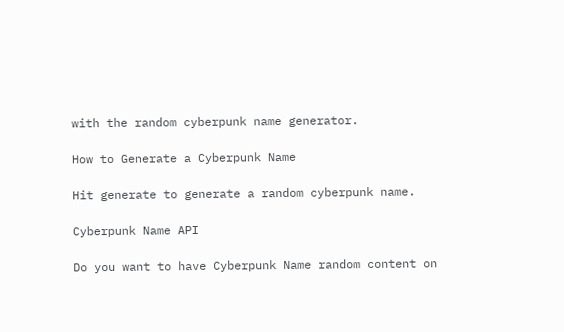with the random cyberpunk name generator.

How to Generate a Cyberpunk Name

Hit generate to generate a random cyberpunk name.

Cyberpunk Name API

Do you want to have Cyberpunk Name random content on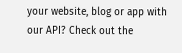your website, blog or app with our API? Check out the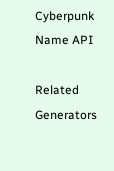Cyberpunk Name API

Related Generators